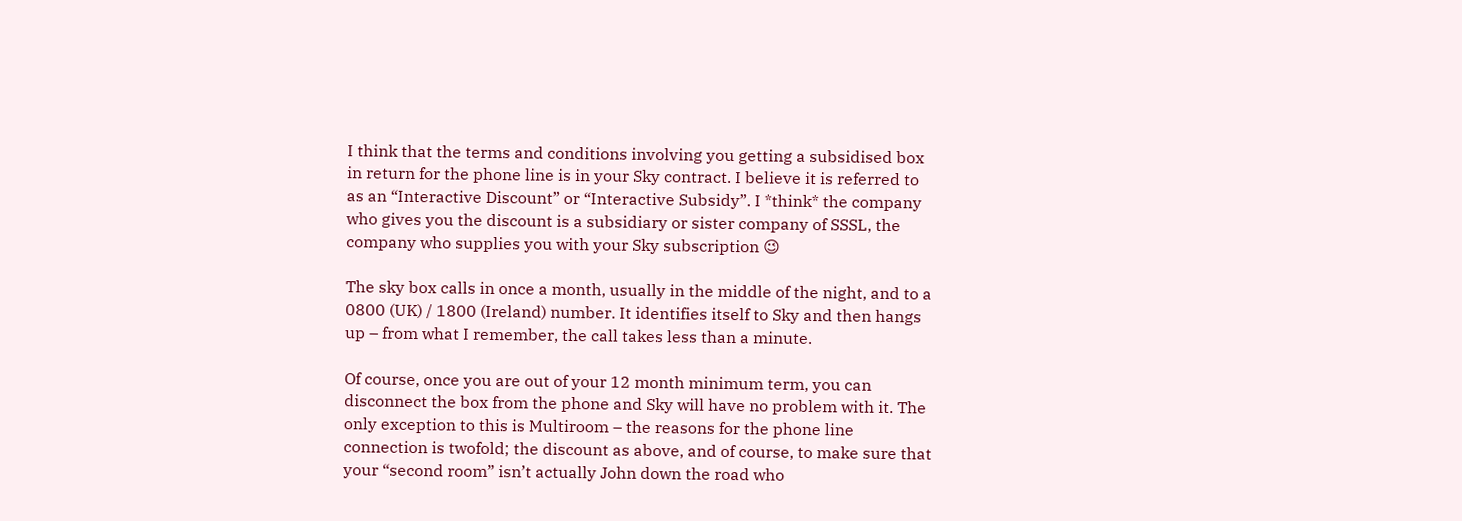I think that the terms and conditions involving you getting a subsidised box in return for the phone line is in your Sky contract. I believe it is referred to as an “Interactive Discount” or “Interactive Subsidy”. I *think* the company who gives you the discount is a subsidiary or sister company of SSSL, the company who supplies you with your Sky subscription 😉

The sky box calls in once a month, usually in the middle of the night, and to a 0800 (UK) / 1800 (Ireland) number. It identifies itself to Sky and then hangs up – from what I remember, the call takes less than a minute.

Of course, once you are out of your 12 month minimum term, you can disconnect the box from the phone and Sky will have no problem with it. The only exception to this is Multiroom – the reasons for the phone line connection is twofold; the discount as above, and of course, to make sure that your “second room” isn’t actually John down the road who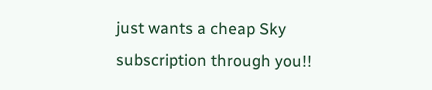just wants a cheap Sky subscription through you!!